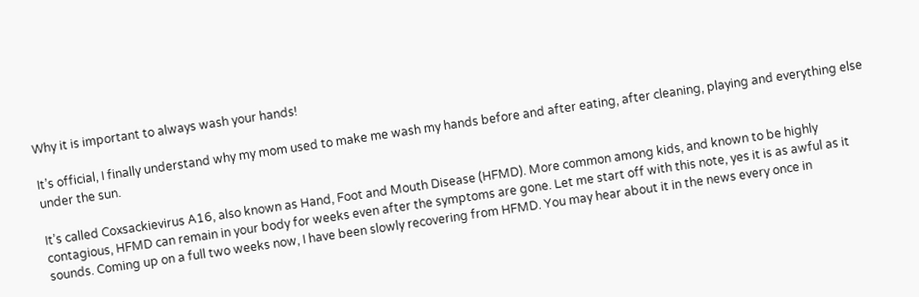Why it is important to always wash your hands!

It’s official, I finally understand why my mom used to make me wash my hands before and after eating, after cleaning, playing and everything else under the sun.

It’s called Coxsackievirus A16, also known as Hand, Foot and Mouth Disease (HFMD). More common among kids, and known to be highly contagious, HFMD can remain in your body for weeks even after the symptoms are gone. Let me start off with this note, yes it is as awful as it sounds. Coming up on a full two weeks now, I have been slowly recovering from HFMD. You may hear about it in the news every once in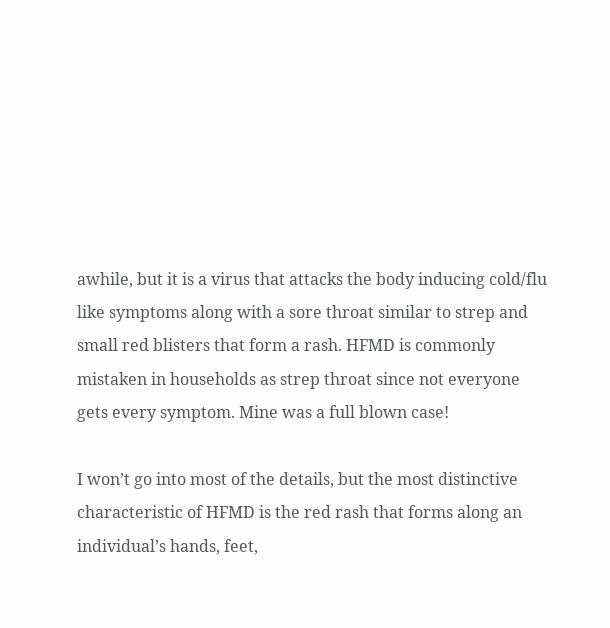awhile, but it is a virus that attacks the body inducing cold/flu like symptoms along with a sore throat similar to strep and small red blisters that form a rash. HFMD is commonly mistaken in households as strep throat since not everyone gets every symptom. Mine was a full blown case!

I won’t go into most of the details, but the most distinctive characteristic of HFMD is the red rash that forms along an individual’s hands, feet,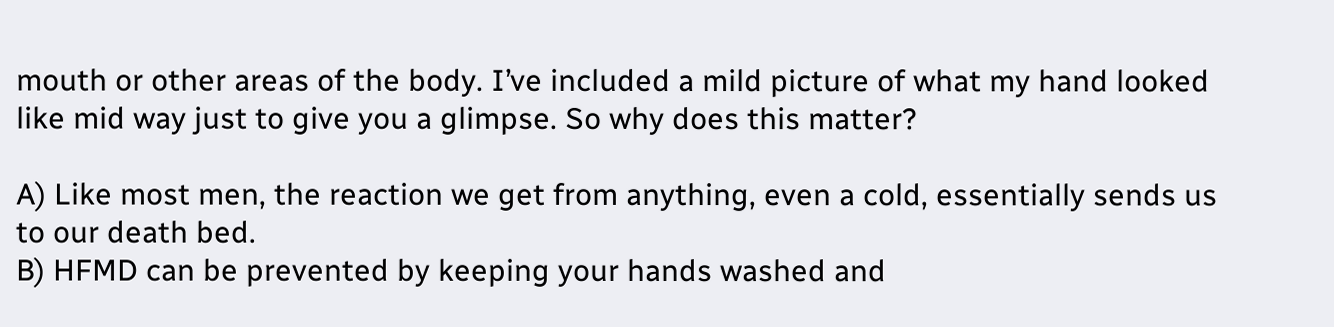mouth or other areas of the body. I’ve included a mild picture of what my hand looked like mid way just to give you a glimpse. So why does this matter?

A) Like most men, the reaction we get from anything, even a cold, essentially sends us to our death bed.
B) HFMD can be prevented by keeping your hands washed and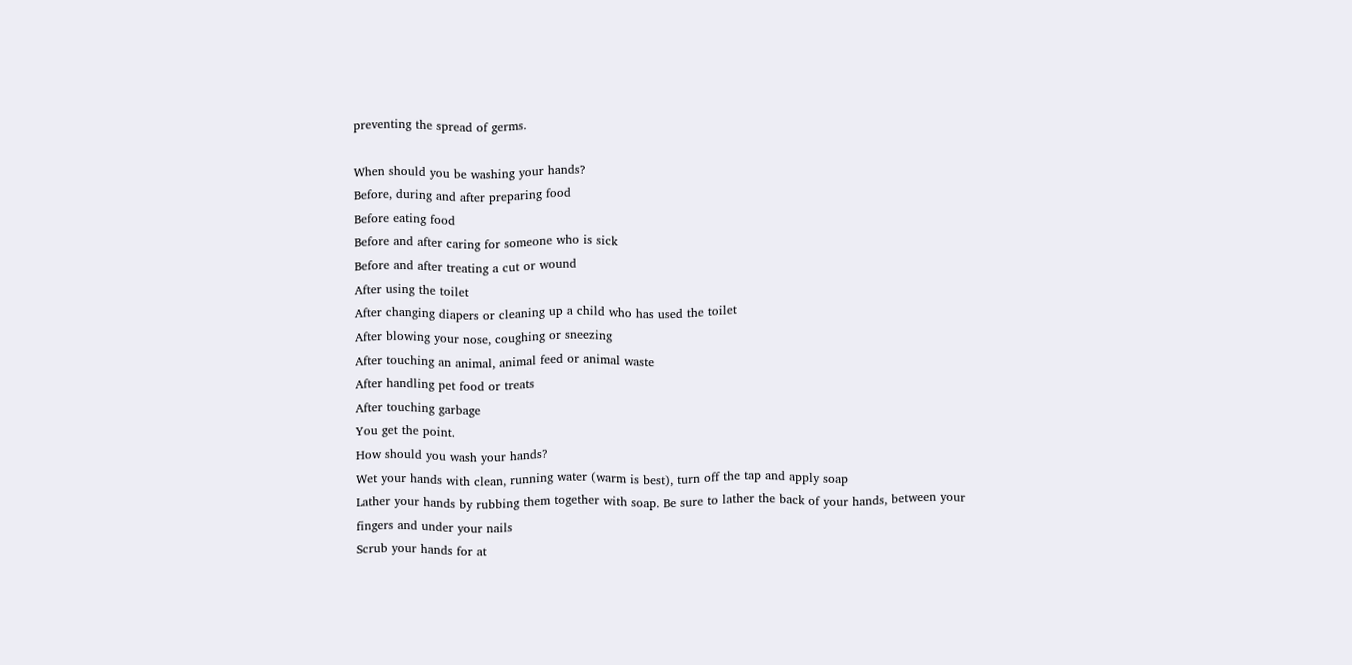preventing the spread of germs.

When should you be washing your hands?
Before, during and after preparing food
Before eating food
Before and after caring for someone who is sick
Before and after treating a cut or wound
After using the toilet
After changing diapers or cleaning up a child who has used the toilet
After blowing your nose, coughing or sneezing
After touching an animal, animal feed or animal waste
After handling pet food or treats
After touching garbage
You get the point.
How should you wash your hands?
Wet your hands with clean, running water (warm is best), turn off the tap and apply soap
Lather your hands by rubbing them together with soap. Be sure to lather the back of your hands, between your fingers and under your nails
Scrub your hands for at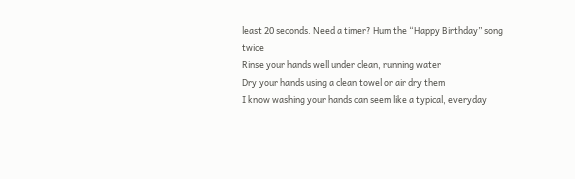least 20 seconds. Need a timer? Hum the “Happy Birthday” song twice
Rinse your hands well under clean, running water
Dry your hands using a clean towel or air dry them
I know washing your hands can seem like a typical, everyday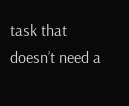task that doesn’t need a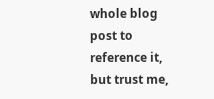whole blog post to reference it, but trust me,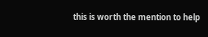this is worth the mention to help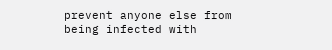prevent anyone else from being infected with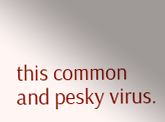this common and pesky virus.